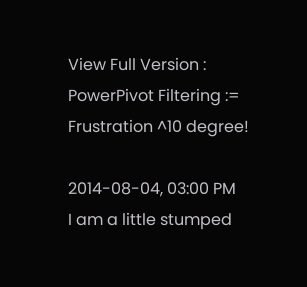View Full Version : PowerPivot Filtering := Frustration ^10 degree!

2014-08-04, 03:00 PM
I am a little stumped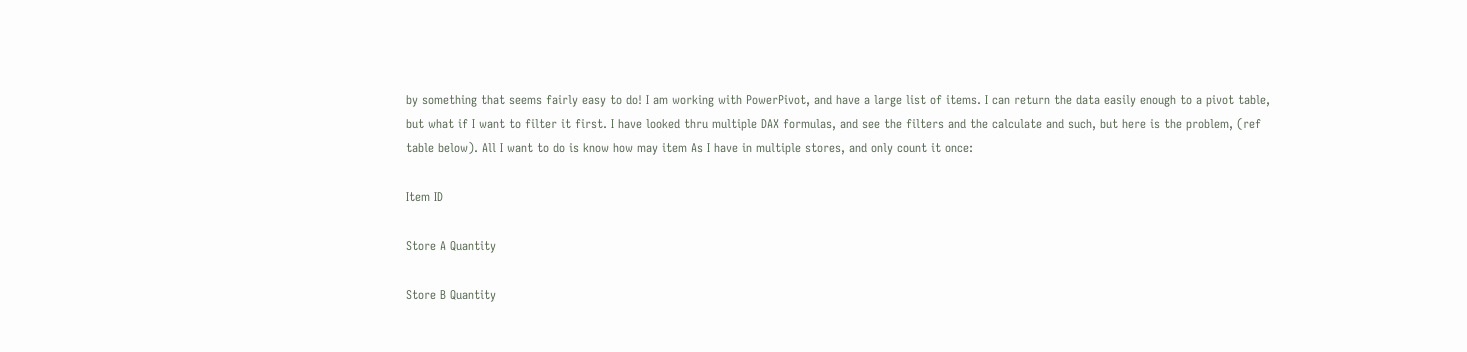by something that seems fairly easy to do! I am working with PowerPivot, and have a large list of items. I can return the data easily enough to a pivot table, but what if I want to filter it first. I have looked thru multiple DAX formulas, and see the filters and the calculate and such, but here is the problem, (ref table below). All I want to do is know how may item As I have in multiple stores, and only count it once:

Item ID

Store A Quantity

Store B Quantity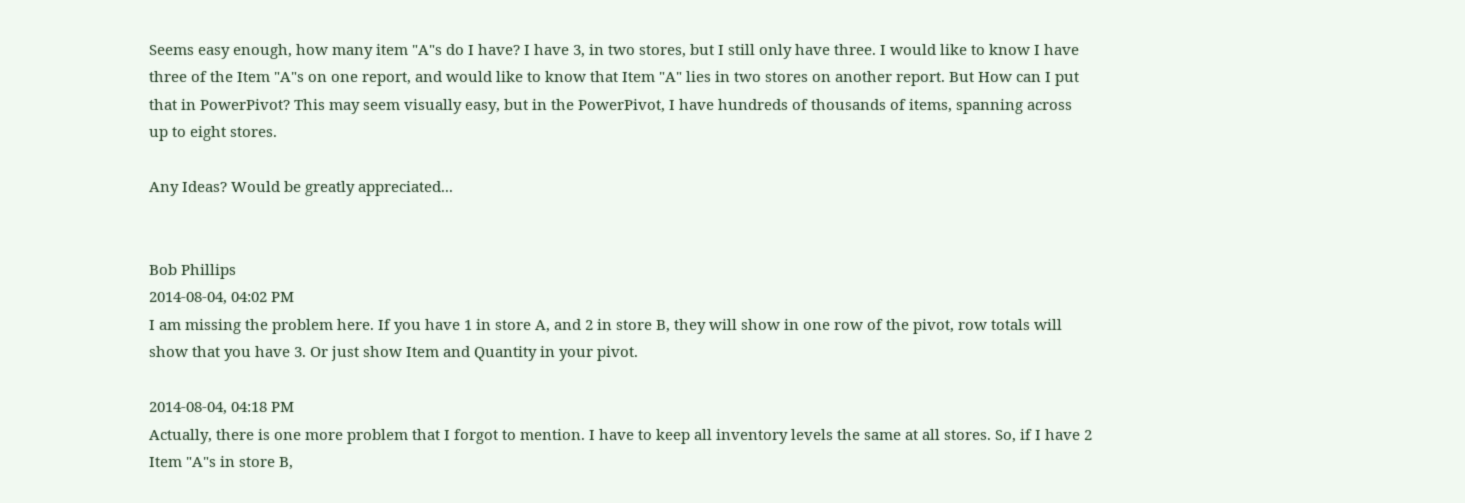Seems easy enough, how many item "A"s do I have? I have 3, in two stores, but I still only have three. I would like to know I have three of the Item "A"s on one report, and would like to know that Item "A" lies in two stores on another report. But How can I put that in PowerPivot? This may seem visually easy, but in the PowerPivot, I have hundreds of thousands of items, spanning across up to eight stores.

Any Ideas? Would be greatly appreciated...


Bob Phillips
2014-08-04, 04:02 PM
I am missing the problem here. If you have 1 in store A, and 2 in store B, they will show in one row of the pivot, row totals will show that you have 3. Or just show Item and Quantity in your pivot.

2014-08-04, 04:18 PM
Actually, there is one more problem that I forgot to mention. I have to keep all inventory levels the same at all stores. So, if I have 2 Item "A"s in store B,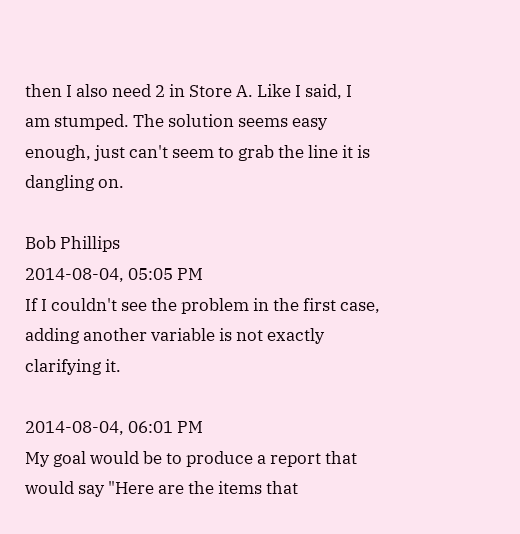then I also need 2 in Store A. Like I said, I am stumped. The solution seems easy enough, just can't seem to grab the line it is dangling on.

Bob Phillips
2014-08-04, 05:05 PM
If I couldn't see the problem in the first case, adding another variable is not exactly clarifying it.

2014-08-04, 06:01 PM
My goal would be to produce a report that would say "Here are the items that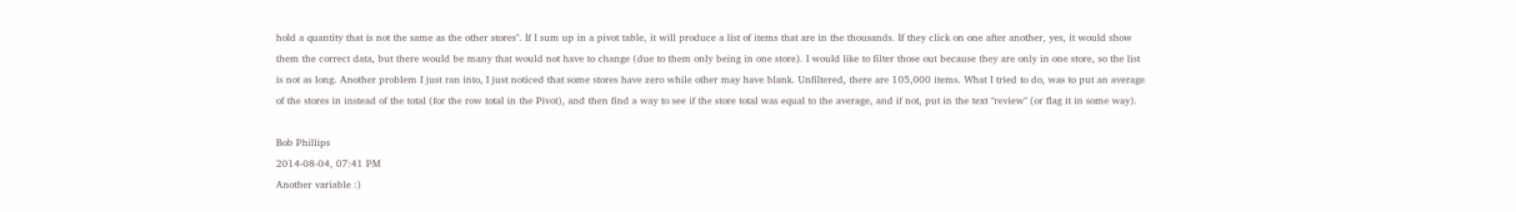hold a quantity that is not the same as the other stores". If I sum up in a pivot table, it will produce a list of items that are in the thousands. If they click on one after another, yes, it would show them the correct data, but there would be many that would not have to change (due to them only being in one store). I would like to filter those out because they are only in one store, so the list is not as long. Another problem I just ran into, I just noticed that some stores have zero while other may have blank. Unfiltered, there are 105,000 items. What I tried to do, was to put an average of the stores in instead of the total (for the row total in the Pivot), and then find a way to see if the store total was equal to the average, and if not, put in the text "review" (or flag it in some way).

Bob Phillips
2014-08-04, 07:41 PM
Another variable :)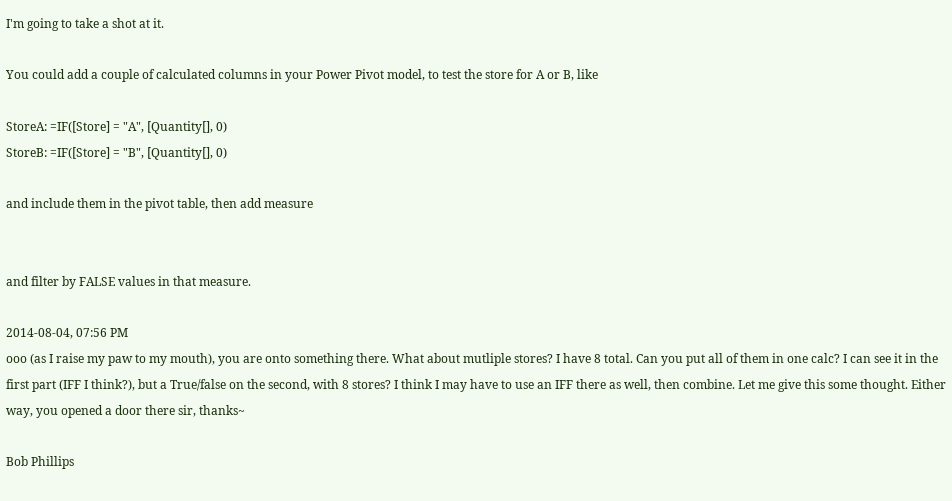I'm going to take a shot at it.

You could add a couple of calculated columns in your Power Pivot model, to test the store for A or B, like

StoreA: =IF([Store] = "A", [Quantity[], 0)
StoreB: =IF([Store] = "B", [Quantity[], 0)

and include them in the pivot table, then add measure


and filter by FALSE values in that measure.

2014-08-04, 07:56 PM
ooo (as I raise my paw to my mouth), you are onto something there. What about mutliple stores? I have 8 total. Can you put all of them in one calc? I can see it in the first part (IFF I think?), but a True/false on the second, with 8 stores? I think I may have to use an IFF there as well, then combine. Let me give this some thought. Either way, you opened a door there sir, thanks~

Bob Phillips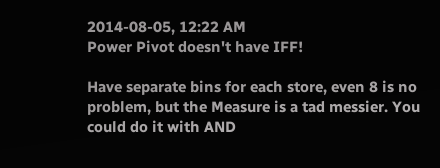2014-08-05, 12:22 AM
Power Pivot doesn't have IFF!

Have separate bins for each store, even 8 is no problem, but the Measure is a tad messier. You could do it with AND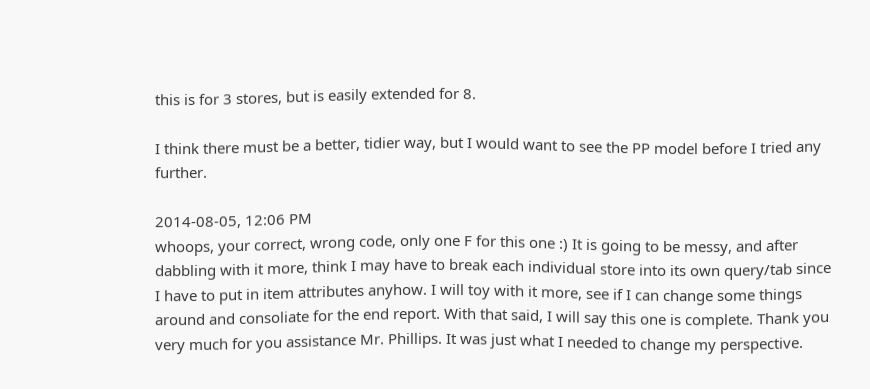this is for 3 stores, but is easily extended for 8.

I think there must be a better, tidier way, but I would want to see the PP model before I tried any further.

2014-08-05, 12:06 PM
whoops, your correct, wrong code, only one F for this one :) It is going to be messy, and after dabbling with it more, think I may have to break each individual store into its own query/tab since I have to put in item attributes anyhow. I will toy with it more, see if I can change some things around and consoliate for the end report. With that said, I will say this one is complete. Thank you very much for you assistance Mr. Phillips. It was just what I needed to change my perspective.